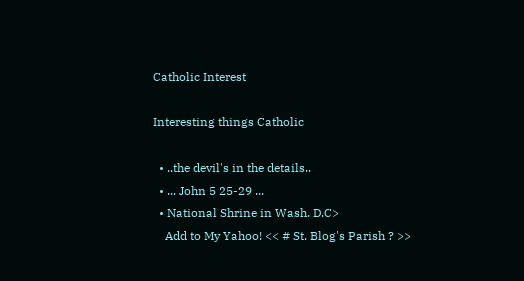Catholic Interest

Interesting things Catholic

  • ..the devil's in the details..
  • ... John 5 25-29 ...
  • National Shrine in Wash. D.C>
    Add to My Yahoo! << # St. Blog's Parish ? >>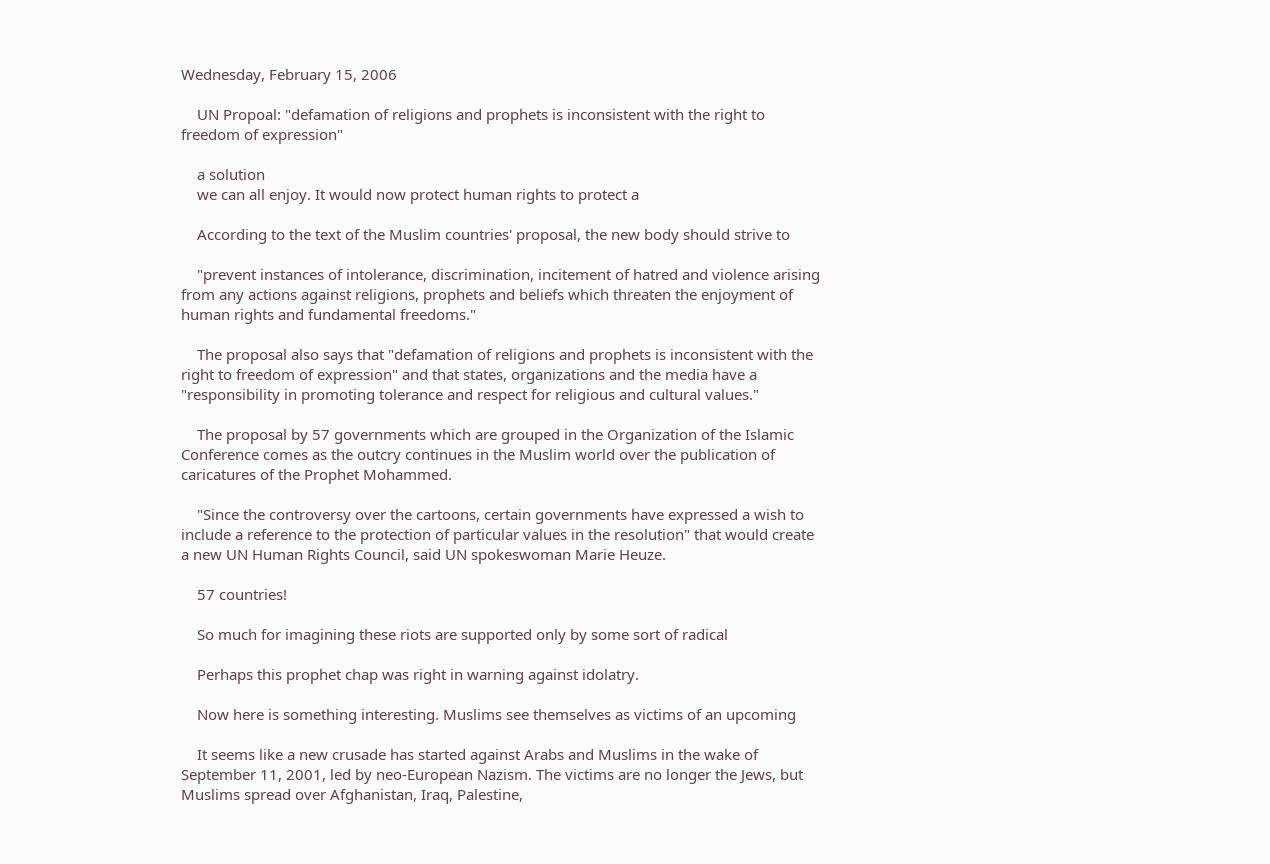Wednesday, February 15, 2006

    UN Propoal: "defamation of religions and prophets is inconsistent with the right to freedom of expression"

    a solution
    we can all enjoy. It would now protect human rights to protect a

    According to the text of the Muslim countries' proposal, the new body should strive to

    "prevent instances of intolerance, discrimination, incitement of hatred and violence arising from any actions against religions, prophets and beliefs which threaten the enjoyment of human rights and fundamental freedoms."

    The proposal also says that "defamation of religions and prophets is inconsistent with the right to freedom of expression" and that states, organizations and the media have a "responsibility in promoting tolerance and respect for religious and cultural values."

    The proposal by 57 governments which are grouped in the Organization of the Islamic Conference comes as the outcry continues in the Muslim world over the publication of caricatures of the Prophet Mohammed.

    "Since the controversy over the cartoons, certain governments have expressed a wish to include a reference to the protection of particular values in the resolution" that would create a new UN Human Rights Council, said UN spokeswoman Marie Heuze.

    57 countries!

    So much for imagining these riots are supported only by some sort of radical

    Perhaps this prophet chap was right in warning against idolatry.

    Now here is something interesting. Muslims see themselves as victims of an upcoming

    It seems like a new crusade has started against Arabs and Muslims in the wake of September 11, 2001, led by neo-European Nazism. The victims are no longer the Jews, but Muslims spread over Afghanistan, Iraq, Palestine,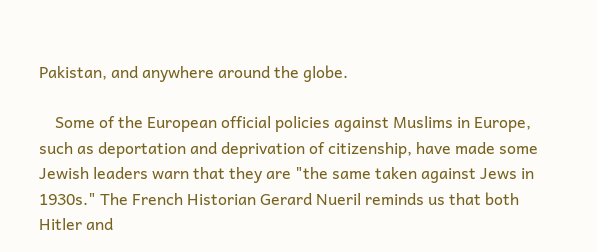Pakistan, and anywhere around the globe.

    Some of the European official policies against Muslims in Europe, such as deportation and deprivation of citizenship, have made some Jewish leaders warn that they are "the same taken against Jews in 1930s." The French Historian Gerard Nueril reminds us that both Hitler and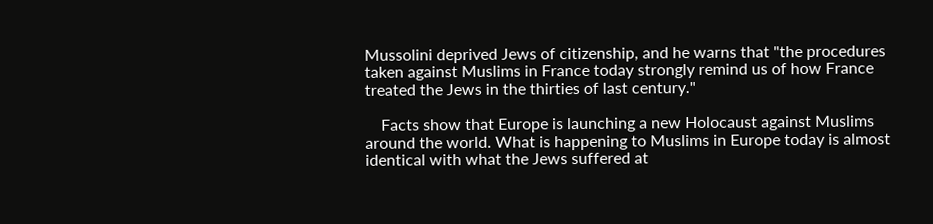Mussolini deprived Jews of citizenship, and he warns that "the procedures taken against Muslims in France today strongly remind us of how France treated the Jews in the thirties of last century."

    Facts show that Europe is launching a new Holocaust against Muslims around the world. What is happening to Muslims in Europe today is almost identical with what the Jews suffered at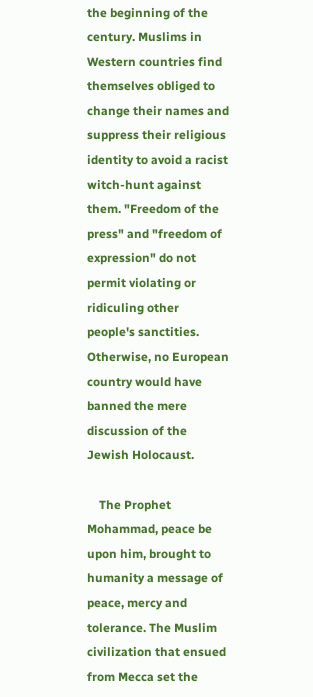the beginning of the century. Muslims in Western countries find themselves obliged to change their names and suppress their religious identity to avoid a racist witch-hunt against them. "Freedom of the press" and "freedom of expression" do not permit violating or ridiculing other people's sanctities. Otherwise, no European country would have banned the mere discussion of the Jewish Holocaust.

    The Prophet Mohammad, peace be upon him, brought to humanity a message of peace, mercy and tolerance. The Muslim civilization that ensued from Mecca set the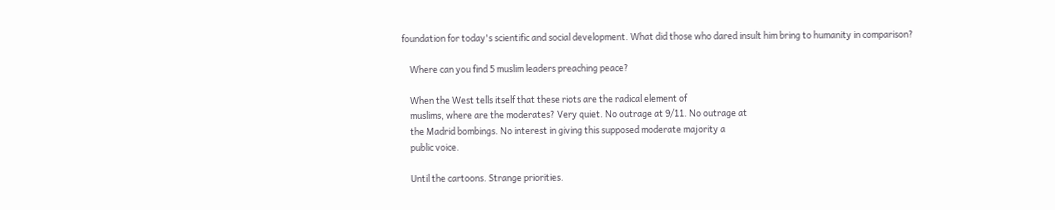foundation for today's scientific and social development. What did those who dared insult him bring to humanity in comparison?

    Where can you find 5 muslim leaders preaching peace?

    When the West tells itself that these riots are the radical element of
    muslims, where are the moderates? Very quiet. No outrage at 9/11. No outrage at
    the Madrid bombings. No interest in giving this supposed moderate majority a
    public voice.

    Until the cartoons. Strange priorities.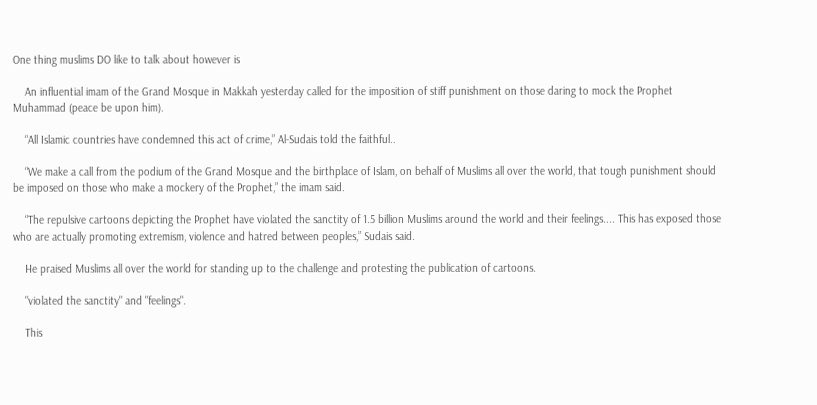One thing muslims DO like to talk about however is

    An influential imam of the Grand Mosque in Makkah yesterday called for the imposition of stiff punishment on those daring to mock the Prophet Muhammad (peace be upon him).

    “All Islamic countries have condemned this act of crime,” Al-Sudais told the faithful..

    “We make a call from the podium of the Grand Mosque and the birthplace of Islam, on behalf of Muslims all over the world, that tough punishment should be imposed on those who make a mockery of the Prophet,” the imam said.

    “The repulsive cartoons depicting the Prophet have violated the sanctity of 1.5 billion Muslims around the world and their feelings.... This has exposed those who are actually promoting extremism, violence and hatred between peoples,” Sudais said.

    He praised Muslims all over the world for standing up to the challenge and protesting the publication of cartoons.

    "violated the sanctity" and "feelings".

    This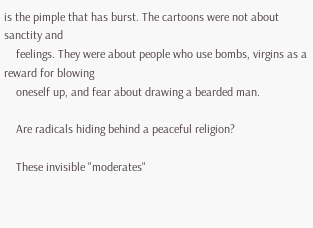is the pimple that has burst. The cartoons were not about sanctity and
    feelings. They were about people who use bombs, virgins as a reward for blowing
    oneself up, and fear about drawing a bearded man.

    Are radicals hiding behind a peaceful religion?

    These invisible "moderates"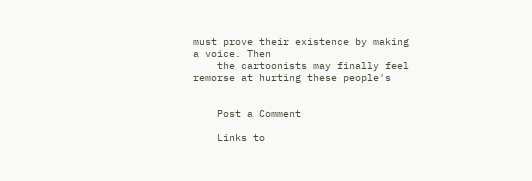must prove their existence by making a voice. Then
    the cartoonists may finally feel remorse at hurting these people's


    Post a Comment

    Links to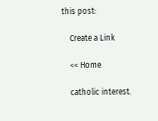this post:

    Create a Link

    << Home

    catholic interest.